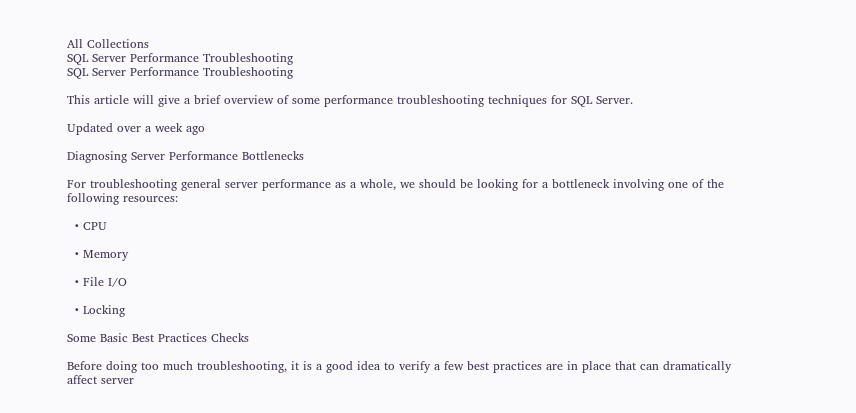All Collections
SQL Server Performance Troubleshooting
SQL Server Performance Troubleshooting

This article will give a brief overview of some performance troubleshooting techniques for SQL Server.

Updated over a week ago

Diagnosing Server Performance Bottlenecks

For troubleshooting general server performance as a whole, we should be looking for a bottleneck involving one of the following resources:

  • CPU

  • Memory

  • File I/O

  • Locking

Some Basic Best Practices Checks

Before doing too much troubleshooting, it is a good idea to verify a few best practices are in place that can dramatically affect server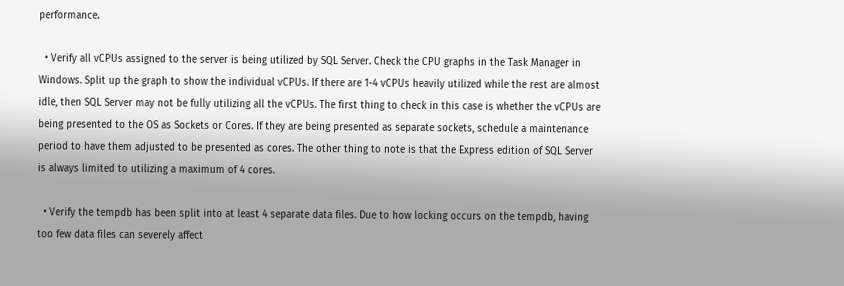performance.

  • Verify all vCPUs assigned to the server is being utilized by SQL Server. Check the CPU graphs in the Task Manager in Windows. Split up the graph to show the individual vCPUs. If there are 1-4 vCPUs heavily utilized while the rest are almost idle, then SQL Server may not be fully utilizing all the vCPUs. The first thing to check in this case is whether the vCPUs are being presented to the OS as Sockets or Cores. If they are being presented as separate sockets, schedule a maintenance period to have them adjusted to be presented as cores. The other thing to note is that the Express edition of SQL Server is always limited to utilizing a maximum of 4 cores.

  • Verify the tempdb has been split into at least 4 separate data files. Due to how locking occurs on the tempdb, having too few data files can severely affect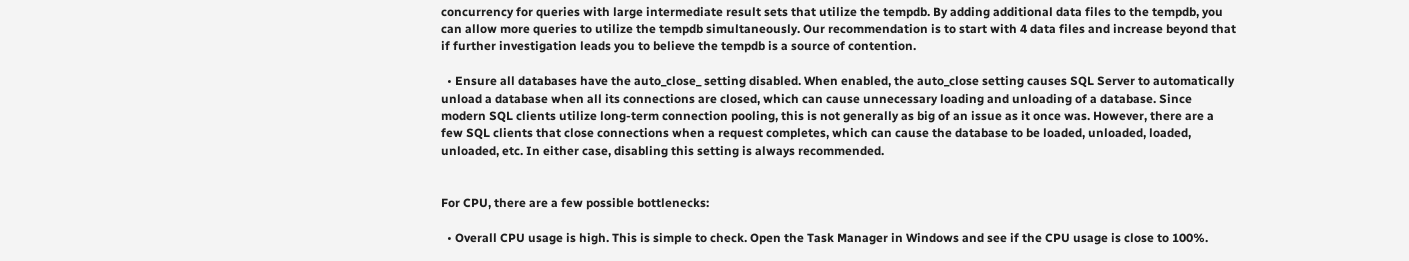concurrency for queries with large intermediate result sets that utilize the tempdb. By adding additional data files to the tempdb, you can allow more queries to utilize the tempdb simultaneously. Our recommendation is to start with 4 data files and increase beyond that if further investigation leads you to believe the tempdb is a source of contention.

  • Ensure all databases have the auto_close_ setting disabled. When enabled, the auto_close setting causes SQL Server to automatically unload a database when all its connections are closed, which can cause unnecessary loading and unloading of a database. Since modern SQL clients utilize long-term connection pooling, this is not generally as big of an issue as it once was. However, there are a few SQL clients that close connections when a request completes, which can cause the database to be loaded, unloaded, loaded, unloaded, etc. In either case, disabling this setting is always recommended.


For CPU, there are a few possible bottlenecks:

  • Overall CPU usage is high. This is simple to check. Open the Task Manager in Windows and see if the CPU usage is close to 100%.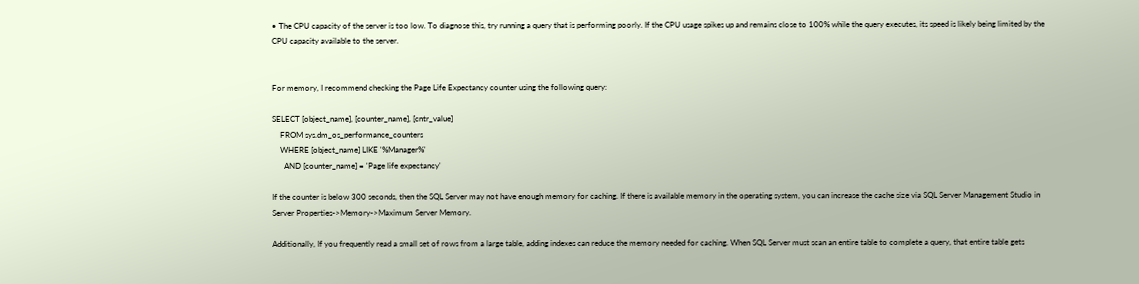• The CPU capacity of the server is too low. To diagnose this, try running a query that is performing poorly. If the CPU usage spikes up and remains close to 100% while the query executes, its speed is likely being limited by the CPU capacity available to the server.


For memory, I recommend checking the Page Life Expectancy counter using the following query:

SELECT [object_name], [counter_name], [cntr_value]
    FROM sys.dm_os_performance_counters
    WHERE [object_name] LIKE '%Manager%'
      AND [counter_name] = 'Page life expectancy'

If the counter is below 300 seconds, then the SQL Server may not have enough memory for caching. If there is available memory in the operating system, you can increase the cache size via SQL Server Management Studio in Server Properties->Memory->Maximum Server Memory.

Additionally, If you frequently read a small set of rows from a large table, adding indexes can reduce the memory needed for caching. When SQL Server must scan an entire table to complete a query, that entire table gets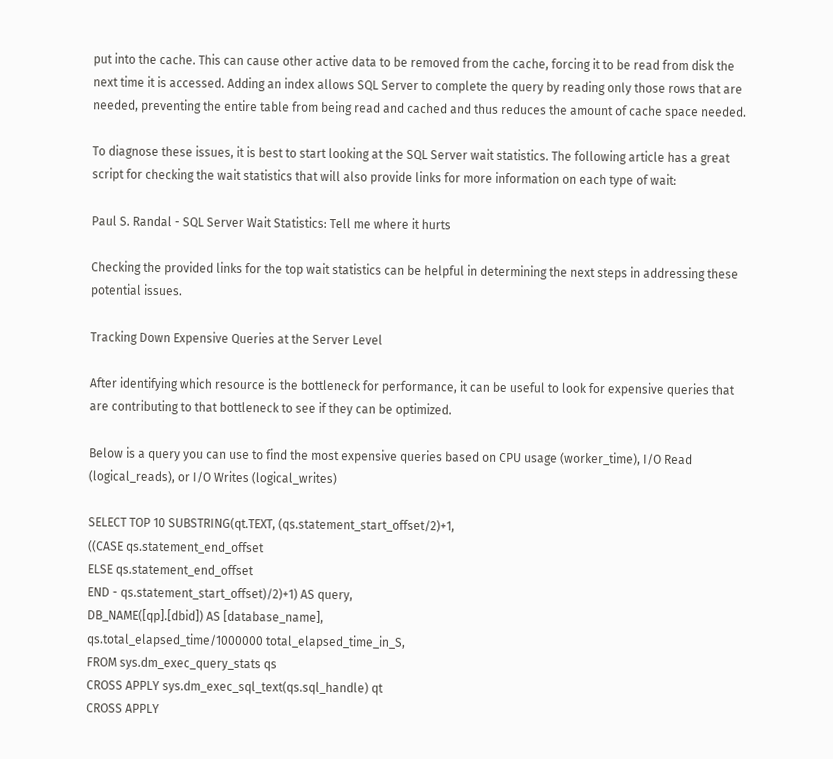put into the cache. This can cause other active data to be removed from the cache, forcing it to be read from disk the next time it is accessed. Adding an index allows SQL Server to complete the query by reading only those rows that are needed, preventing the entire table from being read and cached and thus reduces the amount of cache space needed.

To diagnose these issues, it is best to start looking at the SQL Server wait statistics. The following article has a great script for checking the wait statistics that will also provide links for more information on each type of wait:

Paul S. Randal - SQL Server Wait Statistics: Tell me where it hurts

Checking the provided links for the top wait statistics can be helpful in determining the next steps in addressing these potential issues.

Tracking Down Expensive Queries at the Server Level

After identifying which resource is the bottleneck for performance, it can be useful to look for expensive queries that are contributing to that bottleneck to see if they can be optimized.

Below is a query you can use to find the most expensive queries based on CPU usage (worker_time), I/O Read (logical_reads), or I/O Writes (logical_writes)

SELECT TOP 10 SUBSTRING(qt.TEXT, (qs.statement_start_offset/2)+1,
((CASE qs.statement_end_offset
ELSE qs.statement_end_offset
END - qs.statement_start_offset)/2)+1) AS query,
DB_NAME([qp].[dbid]) AS [database_name],
qs.total_elapsed_time/1000000 total_elapsed_time_in_S,
FROM sys.dm_exec_query_stats qs
CROSS APPLY sys.dm_exec_sql_text(qs.sql_handle) qt
CROSS APPLY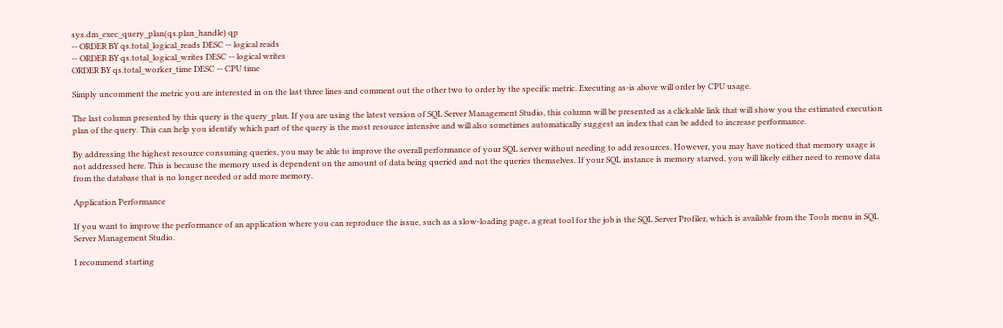sys.dm_exec_query_plan(qs.plan_handle) qp
-- ORDER BY qs.total_logical_reads DESC -- logical reads
-- ORDER BY qs.total_logical_writes DESC -- logical writes
ORDER BY qs.total_worker_time DESC -- CPU time

Simply uncomment the metric you are interested in on the last three lines and comment out the other two to order by the specific metric. Executing as-is above will order by CPU usage.

The last column presented by this query is the query_plan. If you are using the latest version of SQL Server Management Studio, this column will be presented as a clickable link that will show you the estimated execution plan of the query. This can help you identify which part of the query is the most resource intensive and will also sometimes automatically suggest an index that can be added to increase performance.

By addressing the highest resource consuming queries, you may be able to improve the overall performance of your SQL server without needing to add resources. However, you may have noticed that memory usage is not addressed here. This is because the memory used is dependent on the amount of data being queried and not the queries themselves. If your SQL instance is memory starved, you will likely either need to remove data from the database that is no longer needed or add more memory.

Application Performance

If you want to improve the performance of an application where you can reproduce the issue, such as a slow-loading page, a great tool for the job is the SQL Server Profiler, which is available from the Tools menu in SQL Server Management Studio.

I recommend starting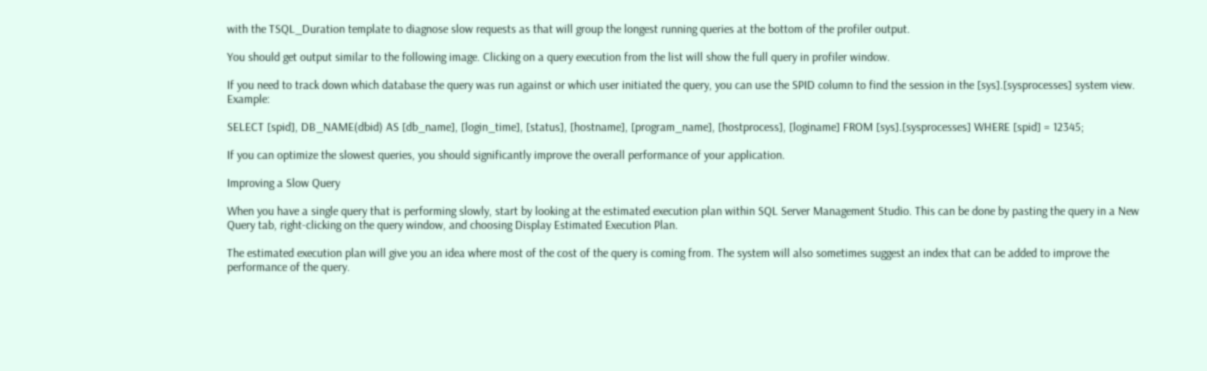with the TSQL_Duration template to diagnose slow requests as that will group the longest running queries at the bottom of the profiler output.

You should get output similar to the following image. Clicking on a query execution from the list will show the full query in profiler window.

If you need to track down which database the query was run against or which user initiated the query, you can use the SPID column to find the session in the [sys].[sysprocesses] system view. Example:

SELECT [spid], DB_NAME(dbid) AS [db_name], [login_time], [status], [hostname], [program_name], [hostprocess], [loginame] FROM [sys].[sysprocesses] WHERE [spid] = 12345;

If you can optimize the slowest queries, you should significantly improve the overall performance of your application.

Improving a Slow Query

When you have a single query that is performing slowly, start by looking at the estimated execution plan within SQL Server Management Studio. This can be done by pasting the query in a New Query tab, right-clicking on the query window, and choosing Display Estimated Execution Plan.

The estimated execution plan will give you an idea where most of the cost of the query is coming from. The system will also sometimes suggest an index that can be added to improve the performance of the query.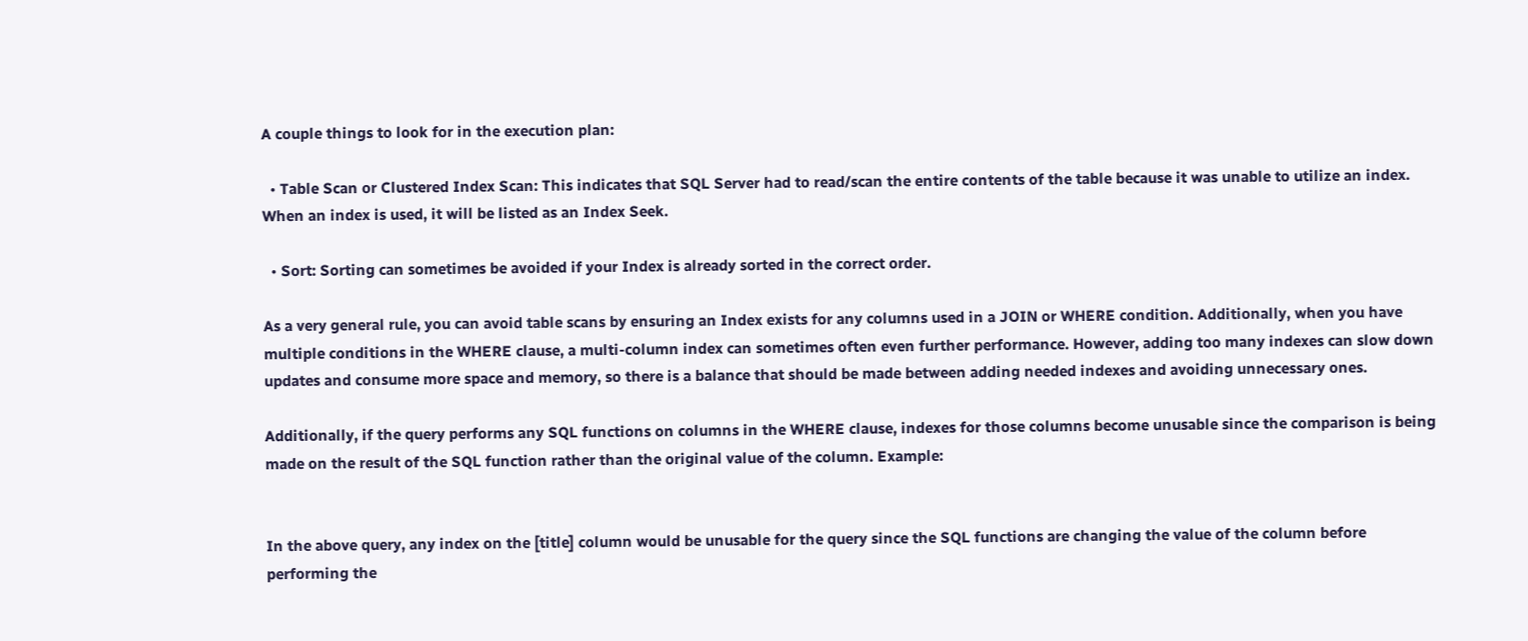A couple things to look for in the execution plan:

  • Table Scan or Clustered Index Scan: This indicates that SQL Server had to read/scan the entire contents of the table because it was unable to utilize an index. When an index is used, it will be listed as an Index Seek.

  • Sort: Sorting can sometimes be avoided if your Index is already sorted in the correct order.

As a very general rule, you can avoid table scans by ensuring an Index exists for any columns used in a JOIN or WHERE condition. Additionally, when you have multiple conditions in the WHERE clause, a multi-column index can sometimes often even further performance. However, adding too many indexes can slow down updates and consume more space and memory, so there is a balance that should be made between adding needed indexes and avoiding unnecessary ones.

Additionally, if the query performs any SQL functions on columns in the WHERE clause, indexes for those columns become unusable since the comparison is being made on the result of the SQL function rather than the original value of the column. Example:


In the above query, any index on the [title] column would be unusable for the query since the SQL functions are changing the value of the column before performing the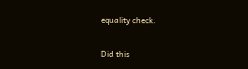equality check.

Did this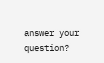answer your question?